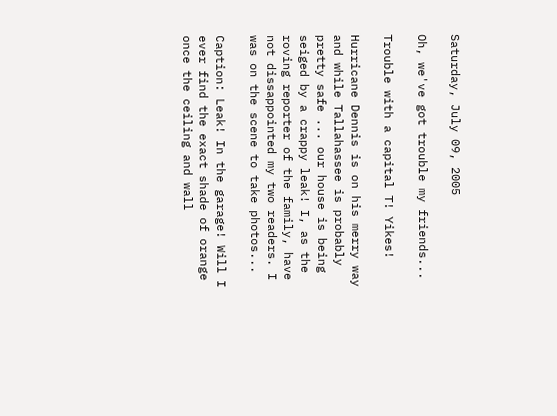Saturday, July 09, 2005

Oh, we've got trouble my friends...

Trouble with a capital T! Yikes!

Hurricane Dennis is on his merry way and while Tallahassee is probably pretty safe ... our house is being seiged by a crappy leak! I, as the roving reporter of the family, have not dissappointed my two readers. I was on the scene to take photos...

Caption: Leak! In the garage! Will I ever find the exact shade of orange once the ceiling and wall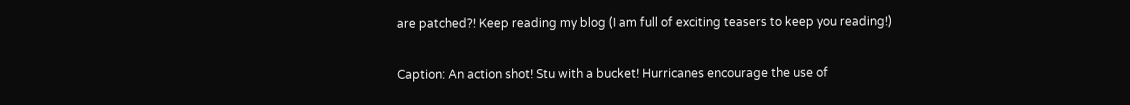are patched?! Keep reading my blog (I am full of exciting teasers to keep you reading!)

Caption: An action shot! Stu with a bucket! Hurricanes encourage the use of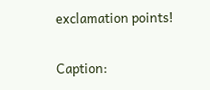exclamation points!

Caption: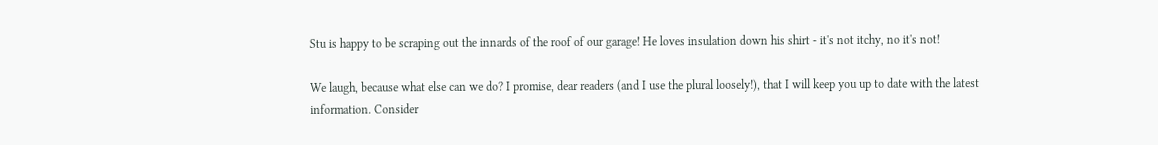Stu is happy to be scraping out the innards of the roof of our garage! He loves insulation down his shirt - it's not itchy, no it's not!

We laugh, because what else can we do? I promise, dear readers (and I use the plural loosely!), that I will keep you up to date with the latest information. Consider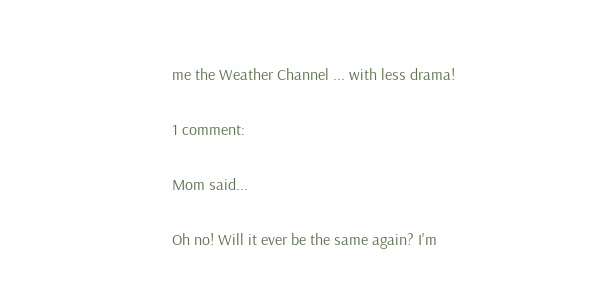me the Weather Channel ... with less drama!

1 comment:

Mom said...

Oh no! Will it ever be the same again? I'm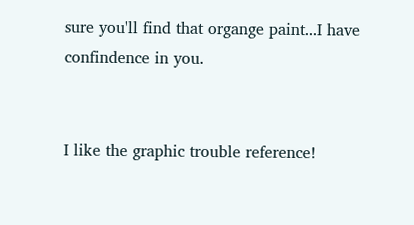sure you'll find that organge paint...I have confindence in you.


I like the graphic trouble reference!